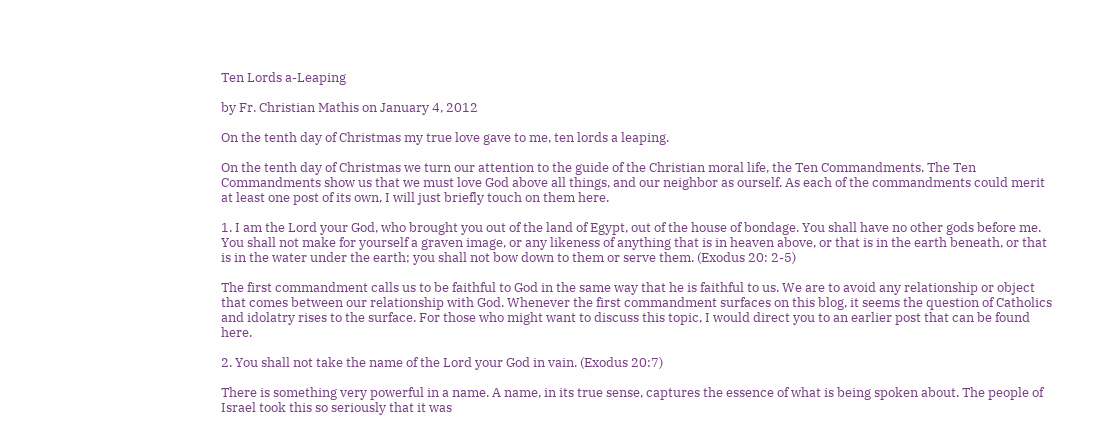Ten Lords a-Leaping

by Fr. Christian Mathis on January 4, 2012

On the tenth day of Christmas my true love gave to me, ten lords a leaping.

On the tenth day of Christmas we turn our attention to the guide of the Christian moral life, the Ten Commandments. The Ten Commandments show us that we must love God above all things, and our neighbor as ourself. As each of the commandments could merit at least one post of its own, I will just briefly touch on them here.

1. I am the Lord your God, who brought you out of the land of Egypt, out of the house of bondage. You shall have no other gods before me. You shall not make for yourself a graven image, or any likeness of anything that is in heaven above, or that is in the earth beneath, or that is in the water under the earth; you shall not bow down to them or serve them. (Exodus 20: 2-5)

The first commandment calls us to be faithful to God in the same way that he is faithful to us. We are to avoid any relationship or object that comes between our relationship with God. Whenever the first commandment surfaces on this blog, it seems the question of Catholics and idolatry rises to the surface. For those who might want to discuss this topic, I would direct you to an earlier post that can be found here.

2. You shall not take the name of the Lord your God in vain. (Exodus 20:7)

There is something very powerful in a name. A name, in its true sense, captures the essence of what is being spoken about. The people of Israel took this so seriously that it was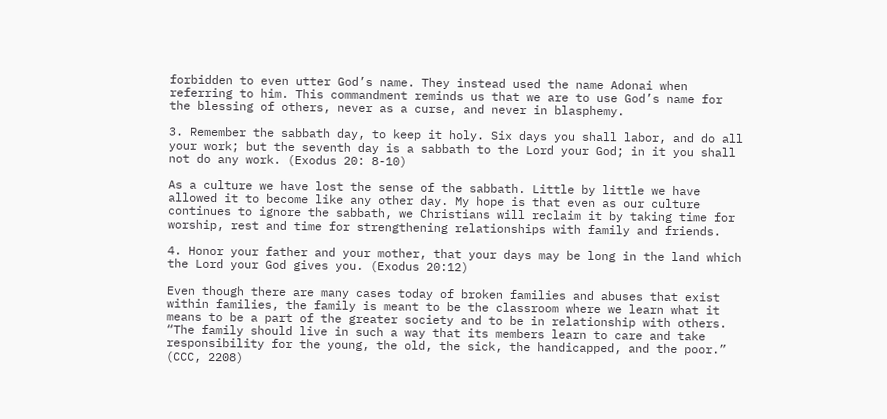forbidden to even utter God’s name. They instead used the name Adonai when referring to him. This commandment reminds us that we are to use God’s name for the blessing of others, never as a curse, and never in blasphemy.

3. Remember the sabbath day, to keep it holy. Six days you shall labor, and do all your work; but the seventh day is a sabbath to the Lord your God; in it you shall not do any work. (Exodus 20: 8-10)

As a culture we have lost the sense of the sabbath. Little by little we have allowed it to become like any other day. My hope is that even as our culture continues to ignore the sabbath, we Christians will reclaim it by taking time for worship, rest and time for strengthening relationships with family and friends.

4. Honor your father and your mother, that your days may be long in the land which the Lord your God gives you. (Exodus 20:12)

Even though there are many cases today of broken families and abuses that exist within families, the family is meant to be the classroom where we learn what it means to be a part of the greater society and to be in relationship with others. “The family should live in such a way that its members learn to care and take responsibility for the young, the old, the sick, the handicapped, and the poor.” (CCC, 2208)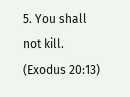5. You shall not kill. (Exodus 20:13)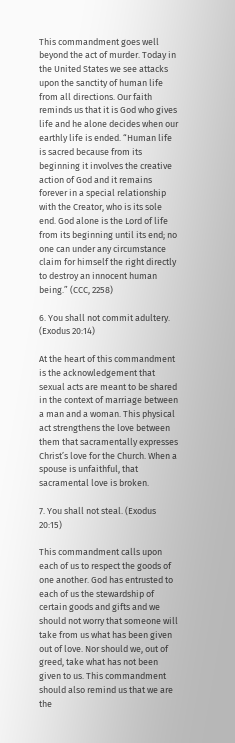This commandment goes well beyond the act of murder. Today in the United States we see attacks upon the sanctity of human life from all directions. Our faith reminds us that it is God who gives life and he alone decides when our earthly life is ended. “Human life is sacred because from its beginning it involves the creative action of God and it remains forever in a special relationship with the Creator, who is its sole end. God alone is the Lord of life from its beginning until its end; no one can under any circumstance claim for himself the right directly to destroy an innocent human being.” (CCC, 2258)

6. You shall not commit adultery. (Exodus 20:14)

At the heart of this commandment is the acknowledgement that sexual acts are meant to be shared in the context of marriage between a man and a woman. This physical act strengthens the love between them that sacramentally expresses Christ’s love for the Church. When a spouse is unfaithful, that sacramental love is broken.

7. You shall not steal. (Exodus 20:15)

This commandment calls upon each of us to respect the goods of one another. God has entrusted to each of us the stewardship of certain goods and gifts and we should not worry that someone will take from us what has been given out of love. Nor should we, out of greed, take what has not been given to us. This commandment should also remind us that we are the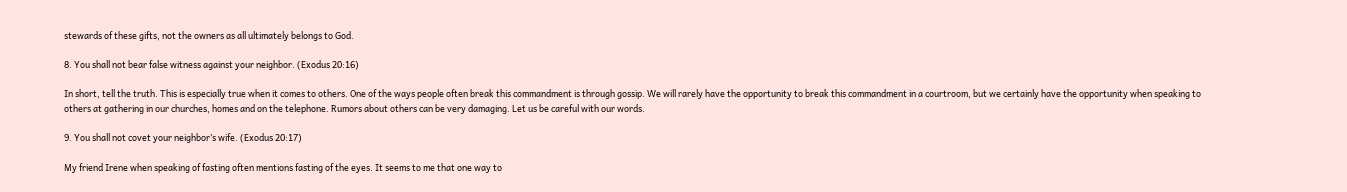stewards of these gifts, not the owners as all ultimately belongs to God.

8. You shall not bear false witness against your neighbor. (Exodus 20:16)

In short, tell the truth. This is especially true when it comes to others. One of the ways people often break this commandment is through gossip. We will rarely have the opportunity to break this commandment in a courtroom, but we certainly have the opportunity when speaking to others at gathering in our churches, homes and on the telephone. Rumors about others can be very damaging. Let us be careful with our words.

9. You shall not covet your neighbor’s wife. (Exodus 20:17)

My friend Irene when speaking of fasting often mentions fasting of the eyes. It seems to me that one way to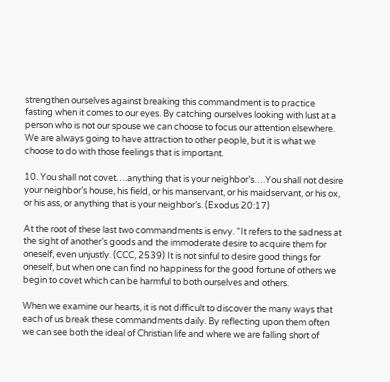strengthen ourselves against breaking this commandment is to practice fasting when it comes to our eyes. By catching ourselves looking with lust at a person who is not our spouse we can choose to focus our attention elsewhere. We are always going to have attraction to other people, but it is what we choose to do with those feelings that is important.

10. You shall not covet….anything that is your neighbor’s….You shall not desire your neighbor’s house, his field, or his manservant, or his maidservant, or his ox, or his ass, or anything that is your neighbor’s. (Exodus 20:17)

At the root of these last two commandments is envy. “It refers to the sadness at the sight of another’s goods and the immoderate desire to acquire them for oneself, even unjustly. (CCC, 2539) It is not sinful to desire good things for oneself, but when one can find no happiness for the good fortune of others we begin to covet which can be harmful to both ourselves and others.

When we examine our hearts, it is not difficult to discover the many ways that each of us break these commandments daily. By reflecting upon them often we can see both the ideal of Christian life and where we are falling short of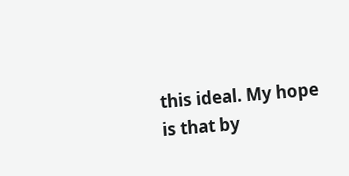this ideal. My hope is that by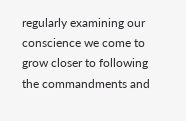regularly examining our conscience we come to grow closer to following the commandments and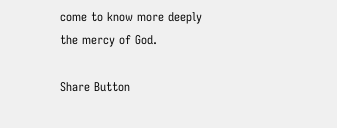come to know more deeply the mercy of God.

Share Button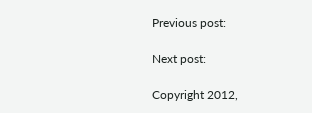Previous post:

Next post:

Copyright 2012,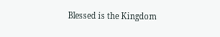Blessed is the Kingdom